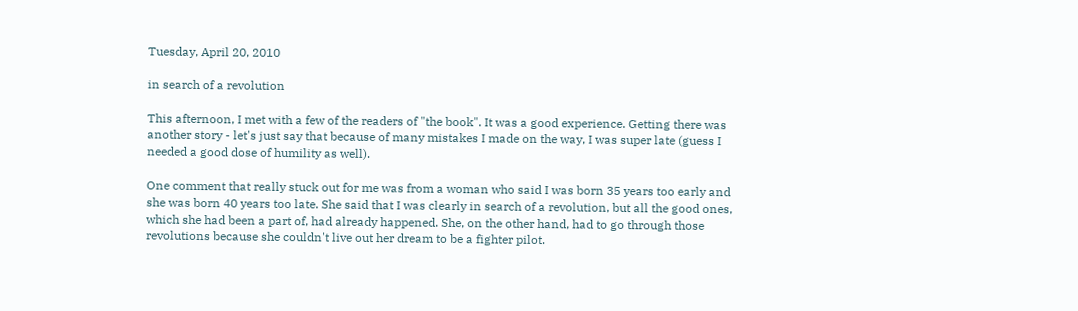Tuesday, April 20, 2010

in search of a revolution

This afternoon, I met with a few of the readers of "the book". It was a good experience. Getting there was another story - let's just say that because of many mistakes I made on the way, I was super late (guess I needed a good dose of humility as well).

One comment that really stuck out for me was from a woman who said I was born 35 years too early and she was born 40 years too late. She said that I was clearly in search of a revolution, but all the good ones, which she had been a part of, had already happened. She, on the other hand, had to go through those revolutions because she couldn't live out her dream to be a fighter pilot.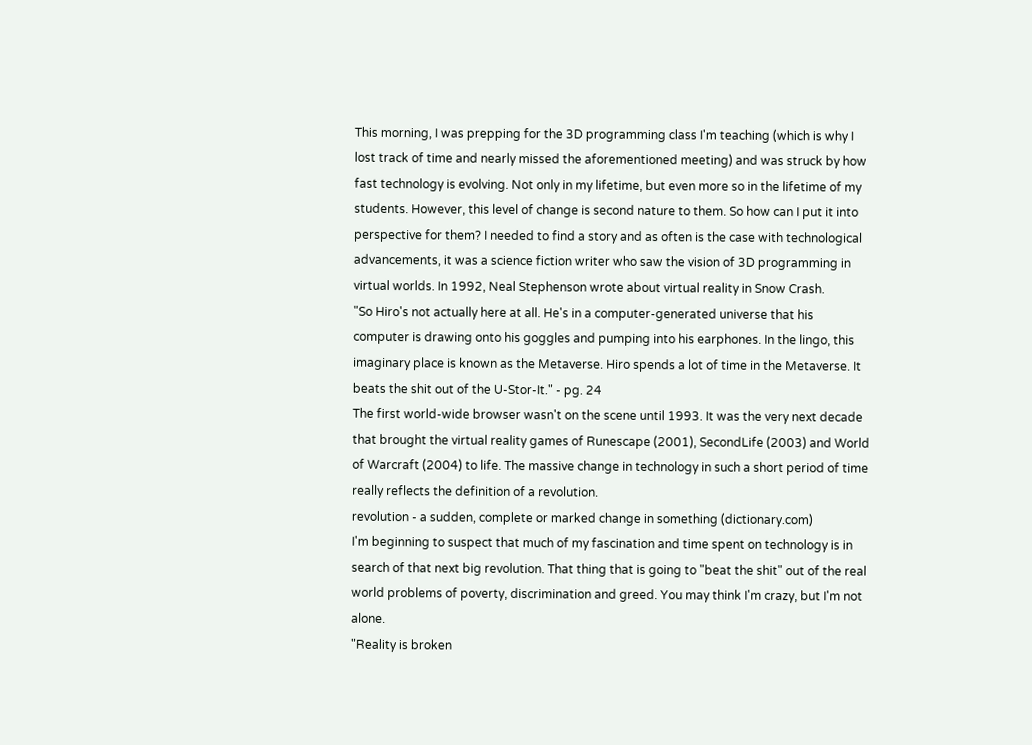This morning, I was prepping for the 3D programming class I'm teaching (which is why I lost track of time and nearly missed the aforementioned meeting) and was struck by how fast technology is evolving. Not only in my lifetime, but even more so in the lifetime of my students. However, this level of change is second nature to them. So how can I put it into perspective for them? I needed to find a story and as often is the case with technological advancements, it was a science fiction writer who saw the vision of 3D programming in virtual worlds. In 1992, Neal Stephenson wrote about virtual reality in Snow Crash.
"So Hiro's not actually here at all. He's in a computer-generated universe that his computer is drawing onto his goggles and pumping into his earphones. In the lingo, this imaginary place is known as the Metaverse. Hiro spends a lot of time in the Metaverse. It beats the shit out of the U-Stor-It." - pg. 24
The first world-wide browser wasn't on the scene until 1993. It was the very next decade that brought the virtual reality games of Runescape (2001), SecondLife (2003) and World of Warcraft (2004) to life. The massive change in technology in such a short period of time really reflects the definition of a revolution.
revolution - a sudden, complete or marked change in something (dictionary.com)
I'm beginning to suspect that much of my fascination and time spent on technology is in search of that next big revolution. That thing that is going to "beat the shit" out of the real world problems of poverty, discrimination and greed. You may think I'm crazy, but I'm not alone.
"Reality is broken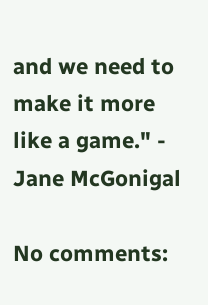and we need to make it more like a game." - Jane McGonigal

No comments: